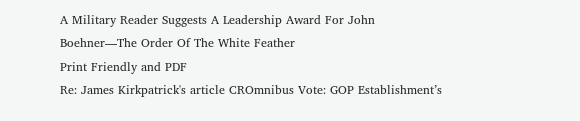A Military Reader Suggests A Leadership Award For John Boehner—The Order Of The White Feather
Print Friendly and PDF
Re: James Kirkpatrick's article CROmnibus Vote: GOP Establishment’s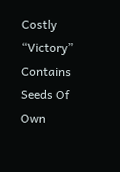Costly “Victory” Contains Seeds Of Own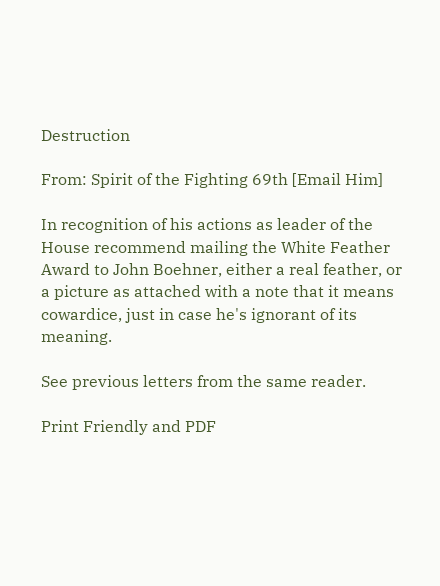Destruction

From: Spirit of the Fighting 69th [Email Him]

In recognition of his actions as leader of the House recommend mailing the White Feather Award to John Boehner, either a real feather, or a picture as attached with a note that it means cowardice, just in case he's ignorant of its meaning.

See previous letters from the same reader.

Print Friendly and PDF